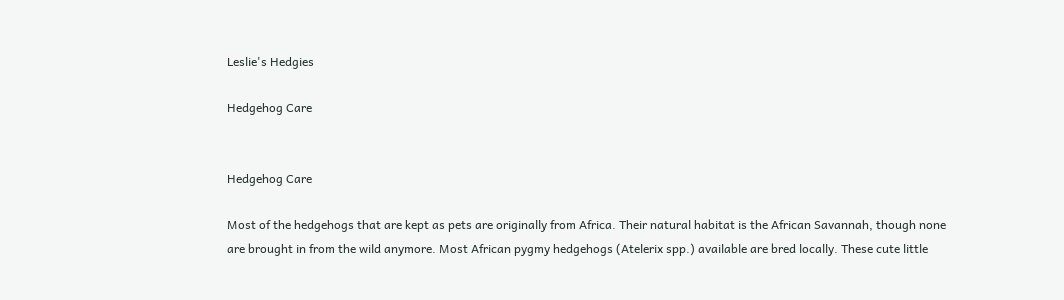Leslie's Hedgies

Hedgehog Care


Hedgehog Care

Most of the hedgehogs that are kept as pets are originally from Africa. Their natural habitat is the African Savannah, though none are brought in from the wild anymore. Most African pygmy hedgehogs (Atelerix spp.) available are bred locally. These cute little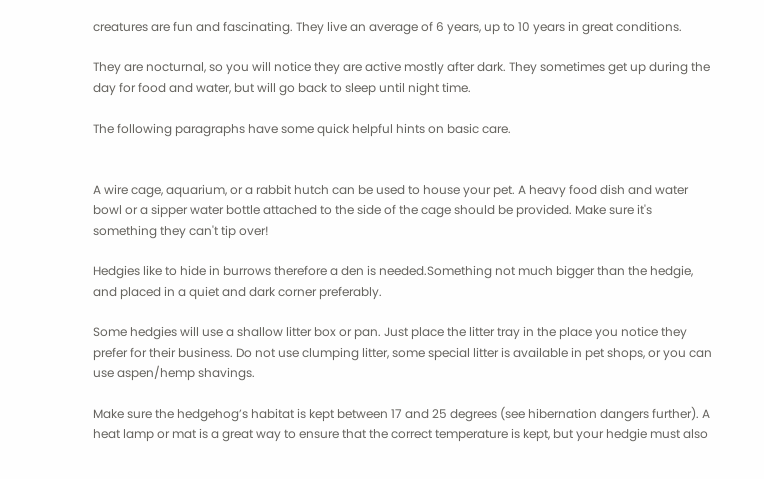creatures are fun and fascinating. They live an average of 6 years, up to 10 years in great conditions.

They are nocturnal, so you will notice they are active mostly after dark. They sometimes get up during the day for food and water, but will go back to sleep until night time.

The following paragraphs have some quick helpful hints on basic care.


A wire cage, aquarium, or a rabbit hutch can be used to house your pet. A heavy food dish and water bowl or a sipper water bottle attached to the side of the cage should be provided. Make sure it's something they can't tip over!

Hedgies like to hide in burrows therefore a den is needed.Something not much bigger than the hedgie, and placed in a quiet and dark corner preferably.

Some hedgies will use a shallow litter box or pan. Just place the litter tray in the place you notice they prefer for their business. Do not use clumping litter, some special litter is available in pet shops, or you can use aspen/hemp shavings.

Make sure the hedgehog’s habitat is kept between 17 and 25 degrees (see hibernation dangers further). A heat lamp or mat is a great way to ensure that the correct temperature is kept, but your hedgie must also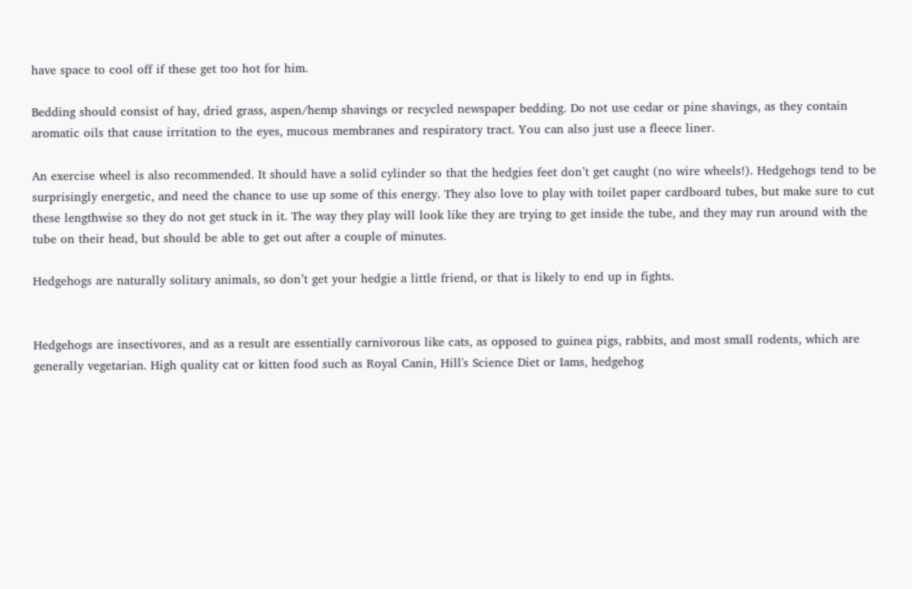have space to cool off if these get too hot for him.

Bedding should consist of hay, dried grass, aspen/hemp shavings or recycled newspaper bedding. Do not use cedar or pine shavings, as they contain aromatic oils that cause irritation to the eyes, mucous membranes and respiratory tract. You can also just use a fleece liner.

An exercise wheel is also recommended. It should have a solid cylinder so that the hedgies feet don’t get caught (no wire wheels!). Hedgehogs tend to be surprisingly energetic, and need the chance to use up some of this energy. They also love to play with toilet paper cardboard tubes, but make sure to cut these lengthwise so they do not get stuck in it. The way they play will look like they are trying to get inside the tube, and they may run around with the tube on their head, but should be able to get out after a couple of minutes.

Hedgehogs are naturally solitary animals, so don’t get your hedgie a little friend, or that is likely to end up in fights.


Hedgehogs are insectivores, and as a result are essentially carnivorous like cats, as opposed to guinea pigs, rabbits, and most small rodents, which are generally vegetarian. High quality cat or kitten food such as Royal Canin, Hill's Science Diet or Iams, hedgehog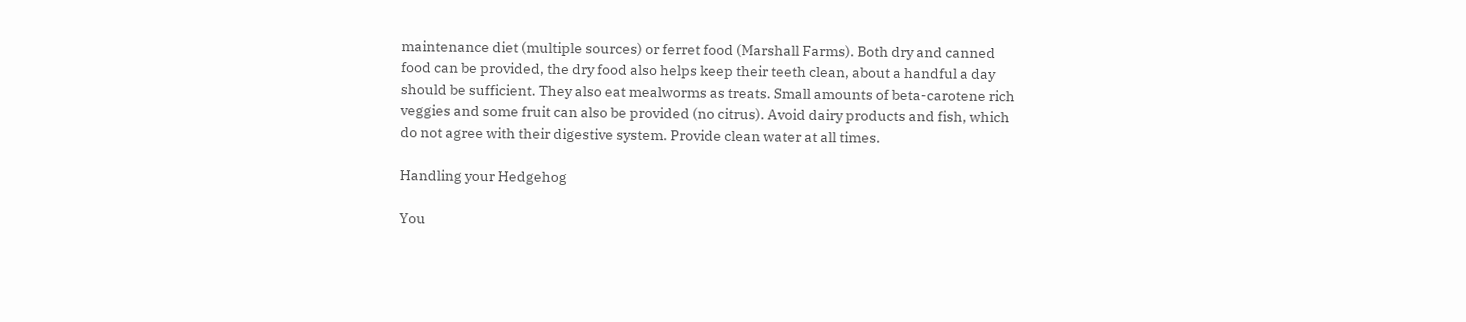maintenance diet (multiple sources) or ferret food (Marshall Farms). Both dry and canned food can be provided, the dry food also helps keep their teeth clean, about a handful a day should be sufficient. They also eat mealworms as treats. Small amounts of beta-carotene rich veggies and some fruit can also be provided (no citrus). Avoid dairy products and fish, which do not agree with their digestive system. Provide clean water at all times.

Handling your Hedgehog

You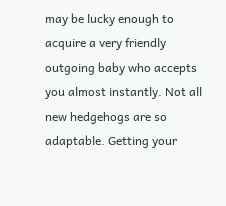may be lucky enough to acquire a very friendly outgoing baby who accepts you almost instantly. Not all new hedgehogs are so adaptable. Getting your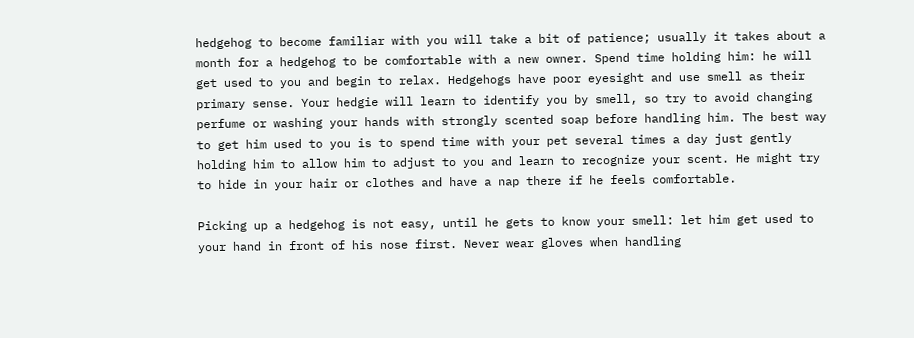hedgehog to become familiar with you will take a bit of patience; usually it takes about a month for a hedgehog to be comfortable with a new owner. Spend time holding him: he will get used to you and begin to relax. Hedgehogs have poor eyesight and use smell as their primary sense. Your hedgie will learn to identify you by smell, so try to avoid changing perfume or washing your hands with strongly scented soap before handling him. The best way to get him used to you is to spend time with your pet several times a day just gently holding him to allow him to adjust to you and learn to recognize your scent. He might try to hide in your hair or clothes and have a nap there if he feels comfortable.

Picking up a hedgehog is not easy, until he gets to know your smell: let him get used to your hand in front of his nose first. Never wear gloves when handling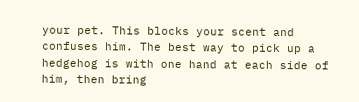your pet. This blocks your scent and confuses him. The best way to pick up a hedgehog is with one hand at each side of him, then bring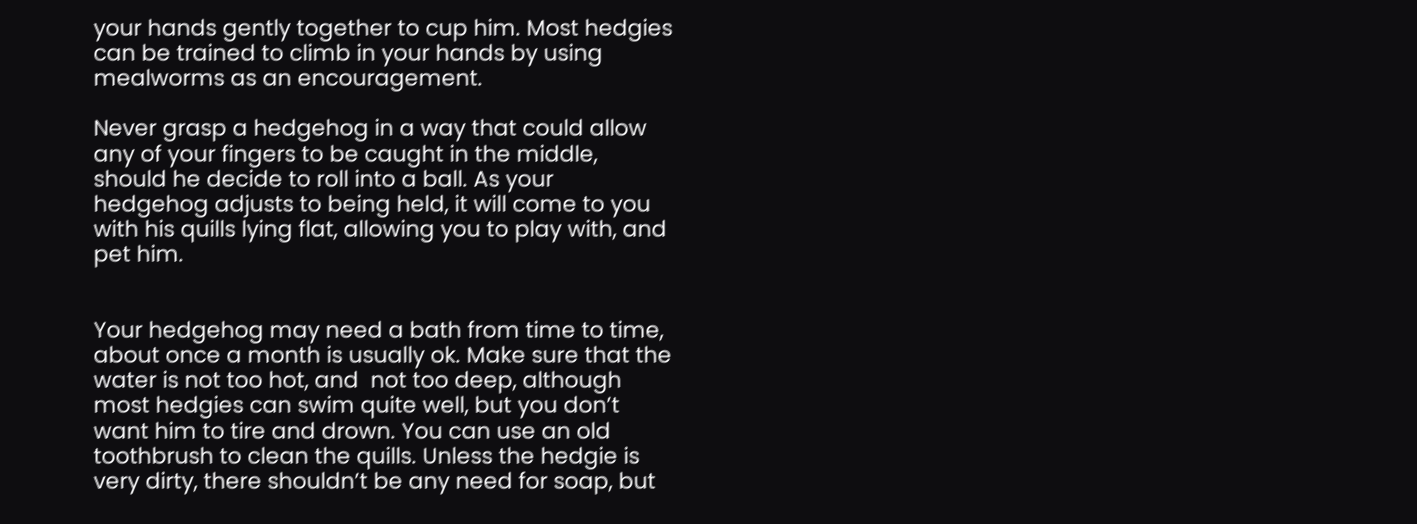your hands gently together to cup him. Most hedgies can be trained to climb in your hands by using mealworms as an encouragement.

Never grasp a hedgehog in a way that could allow any of your fingers to be caught in the middle, should he decide to roll into a ball. As your hedgehog adjusts to being held, it will come to you with his quills lying flat, allowing you to play with, and pet him.


Your hedgehog may need a bath from time to time, about once a month is usually ok. Make sure that the water is not too hot, and  not too deep, although most hedgies can swim quite well, but you don’t want him to tire and drown. You can use an old toothbrush to clean the quills. Unless the hedgie is very dirty, there shouldn’t be any need for soap, but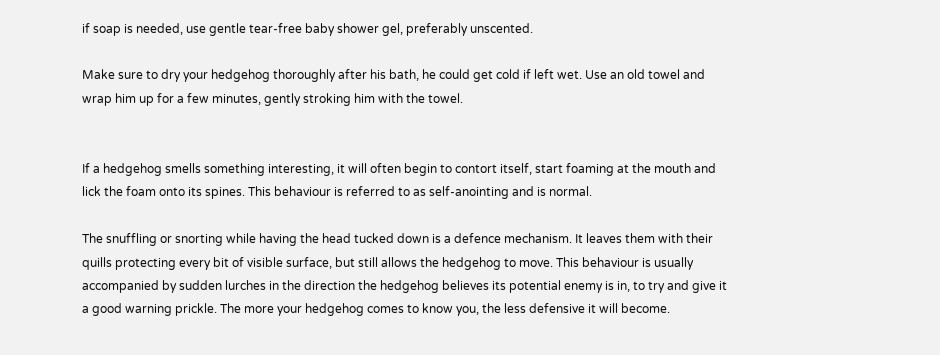if soap is needed, use gentle tear-free baby shower gel, preferably unscented.

Make sure to dry your hedgehog thoroughly after his bath, he could get cold if left wet. Use an old towel and wrap him up for a few minutes, gently stroking him with the towel.


If a hedgehog smells something interesting, it will often begin to contort itself, start foaming at the mouth and lick the foam onto its spines. This behaviour is referred to as self-anointing and is normal.

The snuffling or snorting while having the head tucked down is a defence mechanism. It leaves them with their quills protecting every bit of visible surface, but still allows the hedgehog to move. This behaviour is usually accompanied by sudden lurches in the direction the hedgehog believes its potential enemy is in, to try and give it a good warning prickle. The more your hedgehog comes to know you, the less defensive it will become.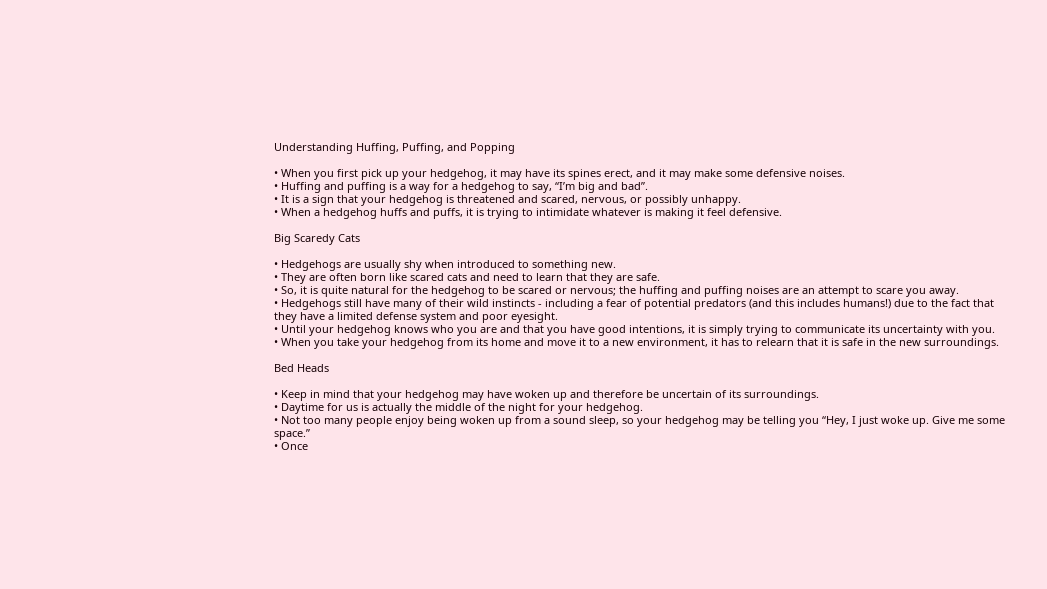Understanding Huffing, Puffing, and Popping

• When you first pick up your hedgehog, it may have its spines erect, and it may make some defensive noises.
• Huffing and puffing is a way for a hedgehog to say, “I’m big and bad”.
• It is a sign that your hedgehog is threatened and scared, nervous, or possibly unhappy.
• When a hedgehog huffs and puffs, it is trying to intimidate whatever is making it feel defensive.

Big Scaredy Cats

• Hedgehogs are usually shy when introduced to something new.
• They are often born like scared cats and need to learn that they are safe.
• So, it is quite natural for the hedgehog to be scared or nervous; the huffing and puffing noises are an attempt to scare you away.
• Hedgehogs still have many of their wild instincts - including a fear of potential predators (and this includes humans!) due to the fact that they have a limited defense system and poor eyesight.
• Until your hedgehog knows who you are and that you have good intentions, it is simply trying to communicate its uncertainty with you.
• When you take your hedgehog from its home and move it to a new environment, it has to relearn that it is safe in the new surroundings.

Bed Heads

• Keep in mind that your hedgehog may have woken up and therefore be uncertain of its surroundings.
• Daytime for us is actually the middle of the night for your hedgehog.
• Not too many people enjoy being woken up from a sound sleep, so your hedgehog may be telling you “Hey, I just woke up. Give me some space.”
• Once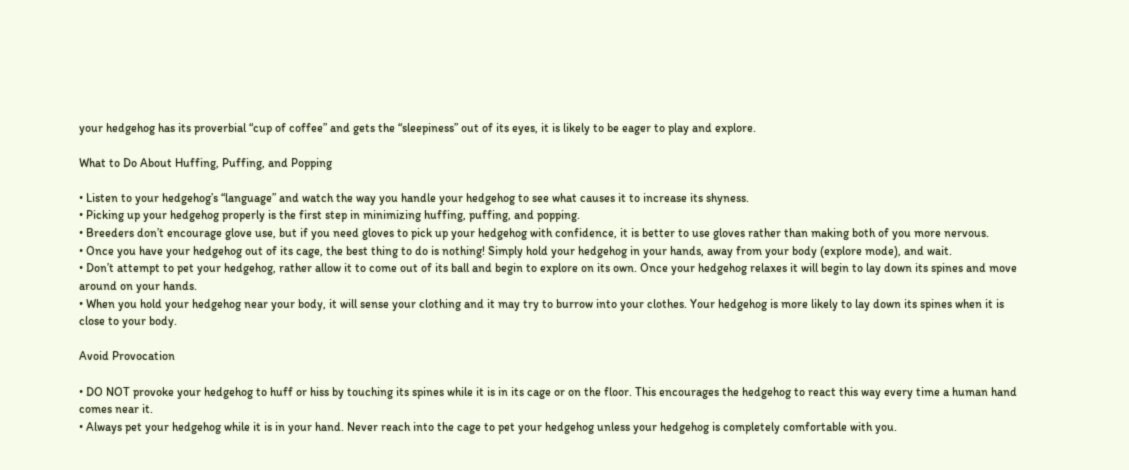your hedgehog has its proverbial “cup of coffee” and gets the “sleepiness” out of its eyes, it is likely to be eager to play and explore.

What to Do About Huffing, Puffing, and Popping

• Listen to your hedgehog’s “language” and watch the way you handle your hedgehog to see what causes it to increase its shyness.
• Picking up your hedgehog properly is the first step in minimizing huffing, puffing, and popping.
• Breeders don’t encourage glove use, but if you need gloves to pick up your hedgehog with confidence, it is better to use gloves rather than making both of you more nervous.
• Once you have your hedgehog out of its cage, the best thing to do is nothing! Simply hold your hedgehog in your hands, away from your body (explore mode), and wait.
• Don’t attempt to pet your hedgehog, rather allow it to come out of its ball and begin to explore on its own. Once your hedgehog relaxes it will begin to lay down its spines and move around on your hands.
• When you hold your hedgehog near your body, it will sense your clothing and it may try to burrow into your clothes. Your hedgehog is more likely to lay down its spines when it is close to your body.

Avoid Provocation

• DO NOT provoke your hedgehog to huff or hiss by touching its spines while it is in its cage or on the floor. This encourages the hedgehog to react this way every time a human hand comes near it.
• Always pet your hedgehog while it is in your hand. Never reach into the cage to pet your hedgehog unless your hedgehog is completely comfortable with you.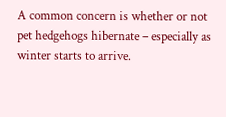A common concern is whether or not pet hedgehogs hibernate – especially as winter starts to arrive.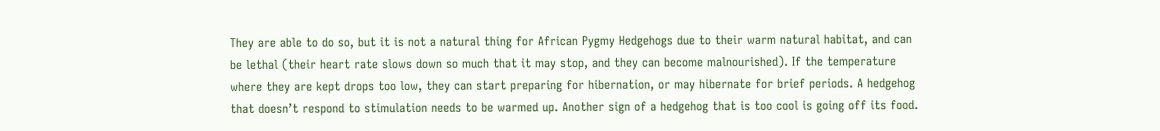They are able to do so, but it is not a natural thing for African Pygmy Hedgehogs due to their warm natural habitat, and can be lethal (their heart rate slows down so much that it may stop, and they can become malnourished). If the temperature where they are kept drops too low, they can start preparing for hibernation, or may hibernate for brief periods. A hedgehog that doesn’t respond to stimulation needs to be warmed up. Another sign of a hedgehog that is too cool is going off its food.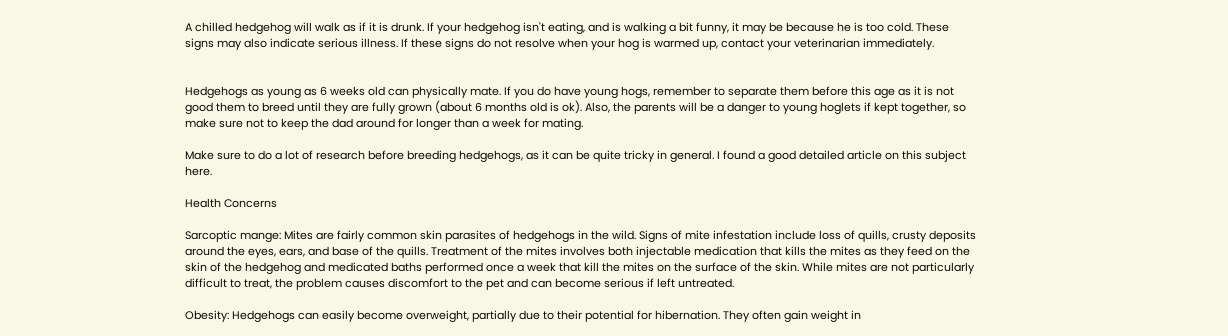A chilled hedgehog will walk as if it is drunk. If your hedgehog isn't eating, and is walking a bit funny, it may be because he is too cold. These signs may also indicate serious illness. If these signs do not resolve when your hog is warmed up, contact your veterinarian immediately.


Hedgehogs as young as 6 weeks old can physically mate. If you do have young hogs, remember to separate them before this age as it is not good them to breed until they are fully grown (about 6 months old is ok). Also, the parents will be a danger to young hoglets if kept together, so make sure not to keep the dad around for longer than a week for mating.

Make sure to do a lot of research before breeding hedgehogs, as it can be quite tricky in general. I found a good detailed article on this subject here.

Health Concerns

Sarcoptic mange: Mites are fairly common skin parasites of hedgehogs in the wild. Signs of mite infestation include loss of quills, crusty deposits around the eyes, ears, and base of the quills. Treatment of the mites involves both injectable medication that kills the mites as they feed on the skin of the hedgehog and medicated baths performed once a week that kill the mites on the surface of the skin. While mites are not particularly difficult to treat, the problem causes discomfort to the pet and can become serious if left untreated.

Obesity: Hedgehogs can easily become overweight, partially due to their potential for hibernation. They often gain weight in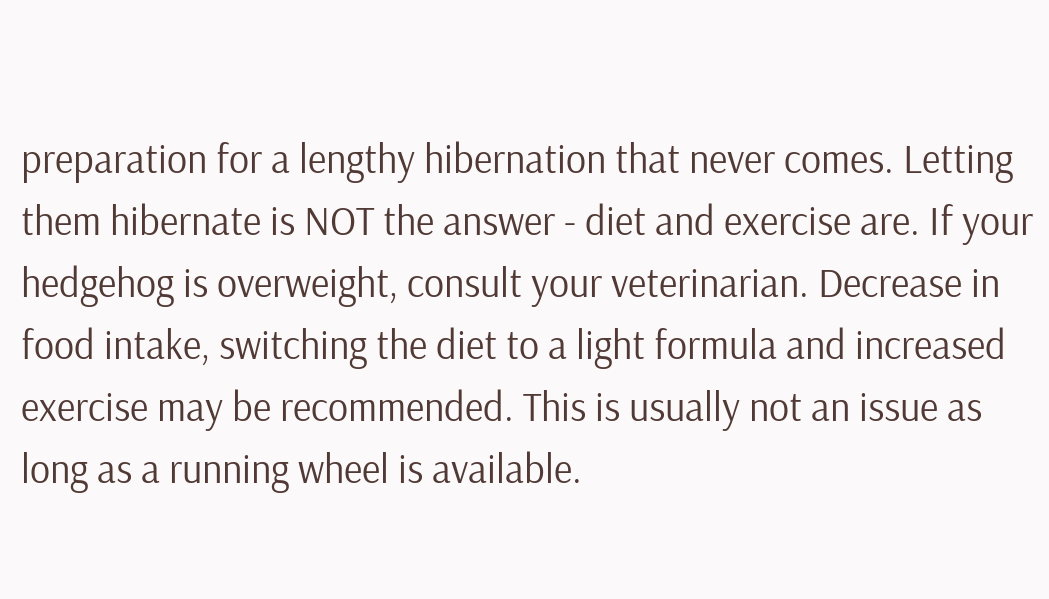preparation for a lengthy hibernation that never comes. Letting them hibernate is NOT the answer - diet and exercise are. If your hedgehog is overweight, consult your veterinarian. Decrease in food intake, switching the diet to a light formula and increased exercise may be recommended. This is usually not an issue as long as a running wheel is available.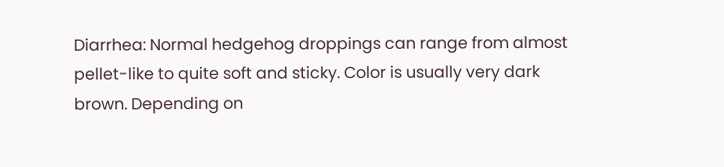Diarrhea: Normal hedgehog droppings can range from almost pellet-like to quite soft and sticky. Color is usually very dark brown. Depending on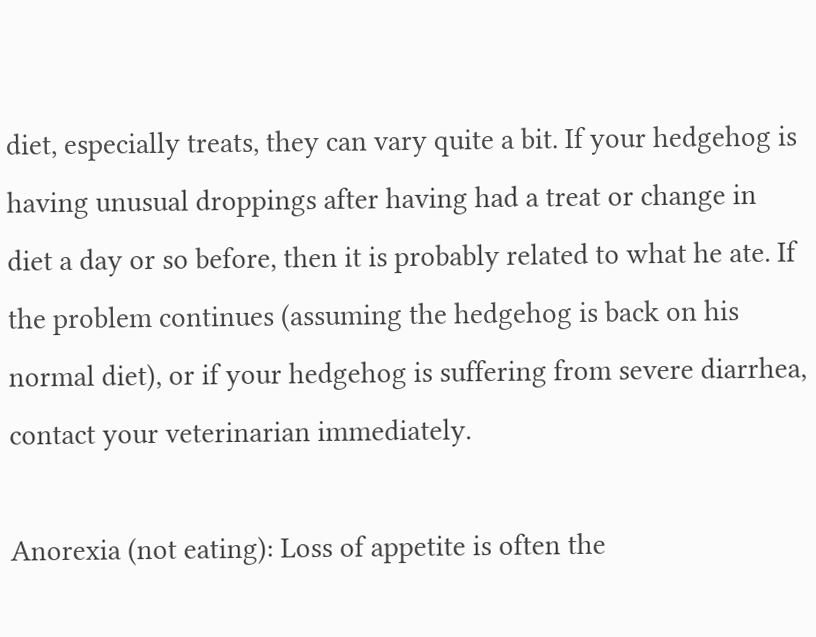diet, especially treats, they can vary quite a bit. If your hedgehog is having unusual droppings after having had a treat or change in diet a day or so before, then it is probably related to what he ate. If the problem continues (assuming the hedgehog is back on his normal diet), or if your hedgehog is suffering from severe diarrhea, contact your veterinarian immediately.

Anorexia (not eating): Loss of appetite is often the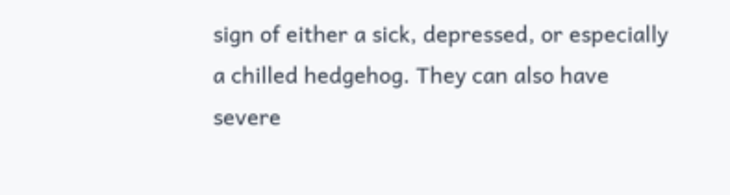sign of either a sick, depressed, or especially a chilled hedgehog. They can also have severe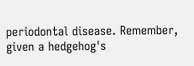periodontal disease. Remember, given a hedgehog's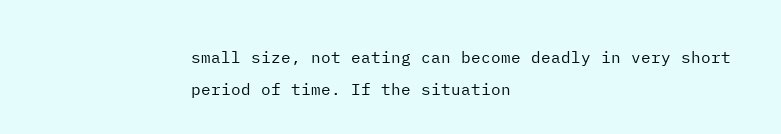small size, not eating can become deadly in very short period of time. If the situation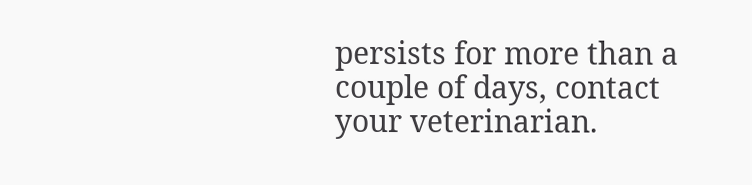persists for more than a couple of days, contact your veterinarian.